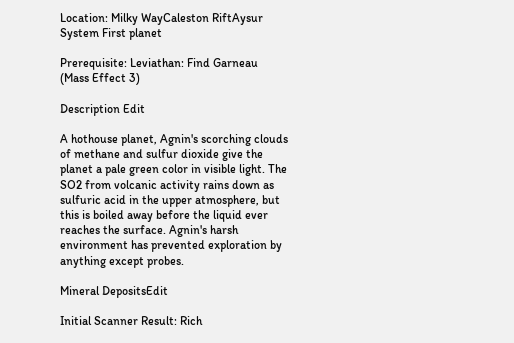Location: Milky WayCaleston RiftAysur System First planet

Prerequisite: Leviathan: Find Garneau (Mass Effect 3)

Description Edit

A hothouse planet, Agnin's scorching clouds of methane and sulfur dioxide give the planet a pale green color in visible light. The SO2 from volcanic activity rains down as sulfuric acid in the upper atmosphere, but this is boiled away before the liquid ever reaches the surface. Agnin's harsh environment has prevented exploration by anything except probes.

Mineral DepositsEdit

Initial Scanner Result: Rich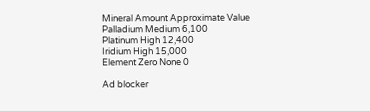Mineral Amount Approximate Value
Palladium Medium 6,100
Platinum High 12,400
Iridium High 15,000
Element Zero None 0

Ad blocker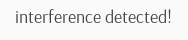interference detected!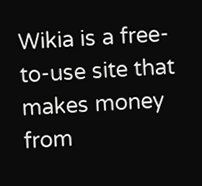Wikia is a free-to-use site that makes money from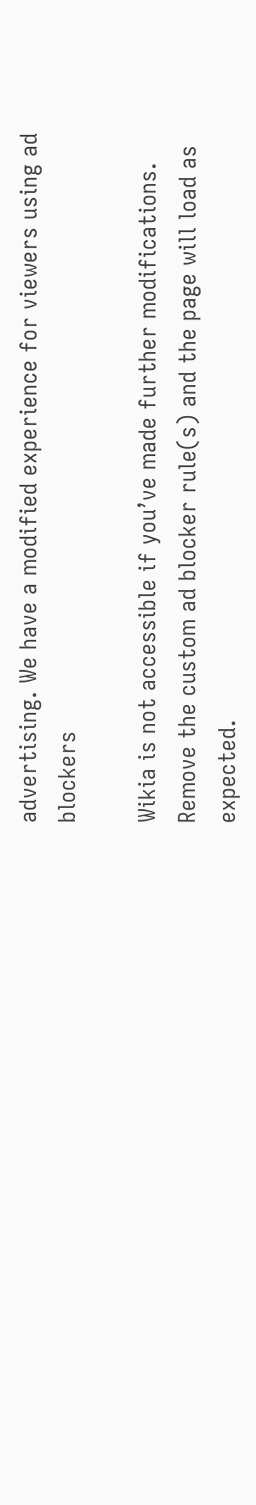advertising. We have a modified experience for viewers using ad blockers

Wikia is not accessible if you’ve made further modifications. Remove the custom ad blocker rule(s) and the page will load as expected.